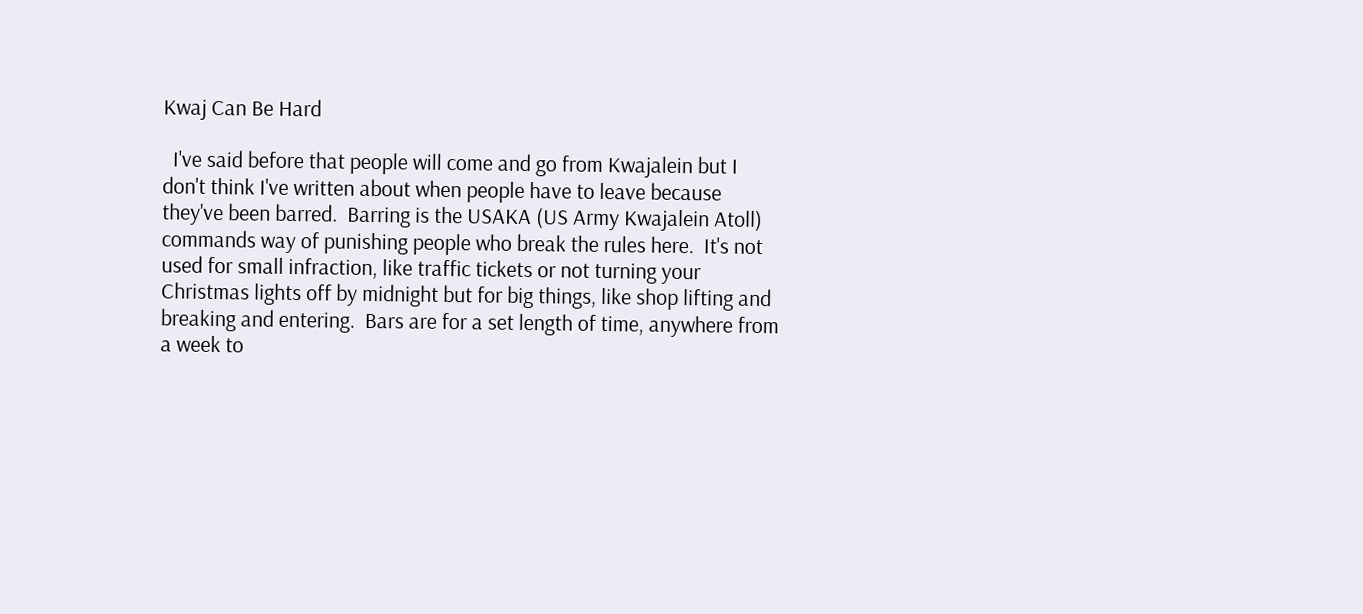Kwaj Can Be Hard

  I've said before that people will come and go from Kwajalein but I don't think I've written about when people have to leave because they've been barred.  Barring is the USAKA (US Army Kwajalein Atoll) commands way of punishing people who break the rules here.  It's not used for small infraction, like traffic tickets or not turning your Christmas lights off by midnight but for big things, like shop lifting and breaking and entering.  Bars are for a set length of time, anywhere from a week to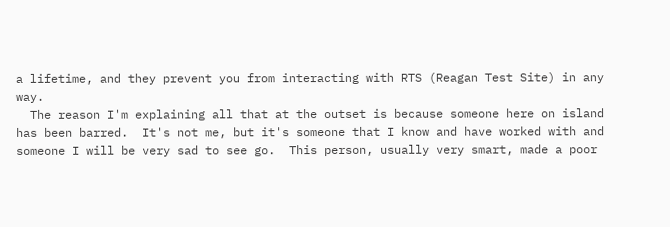a lifetime, and they prevent you from interacting with RTS (Reagan Test Site) in any way.
  The reason I'm explaining all that at the outset is because someone here on island has been barred.  It's not me, but it's someone that I know and have worked with and someone I will be very sad to see go.  This person, usually very smart, made a poor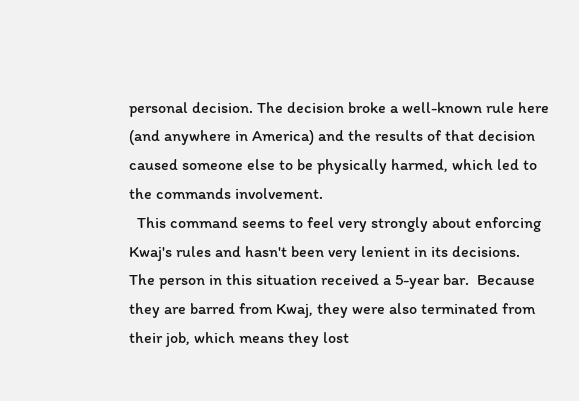personal decision. The decision broke a well-known rule here (and anywhere in America) and the results of that decision caused someone else to be physically harmed, which led to the commands involvement.
  This command seems to feel very strongly about enforcing Kwaj's rules and hasn't been very lenient in its decisions.  The person in this situation received a 5-year bar.  Because they are barred from Kwaj, they were also terminated from their job, which means they lost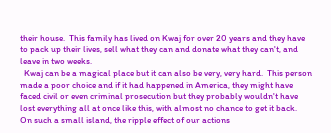their house.  This family has lived on Kwaj for over 20 years and they have to pack up their lives, sell what they can and donate what they can't, and leave in two weeks.
  Kwaj can be a magical place but it can also be very, very hard.  This person made a poor choice and if it had happened in America, they might have faced civil or even criminal prosecution but they probably wouldn't have lost everything all at once like this, with almost no chance to get it back.  On such a small island, the ripple effect of our actions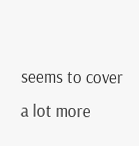seems to cover a lot more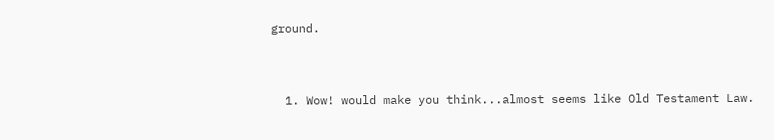ground.


  1. Wow! would make you think...almost seems like Old Testament Law.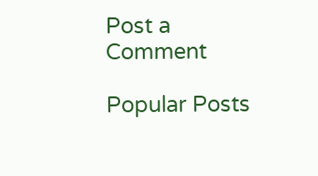Post a Comment

Popular Posts